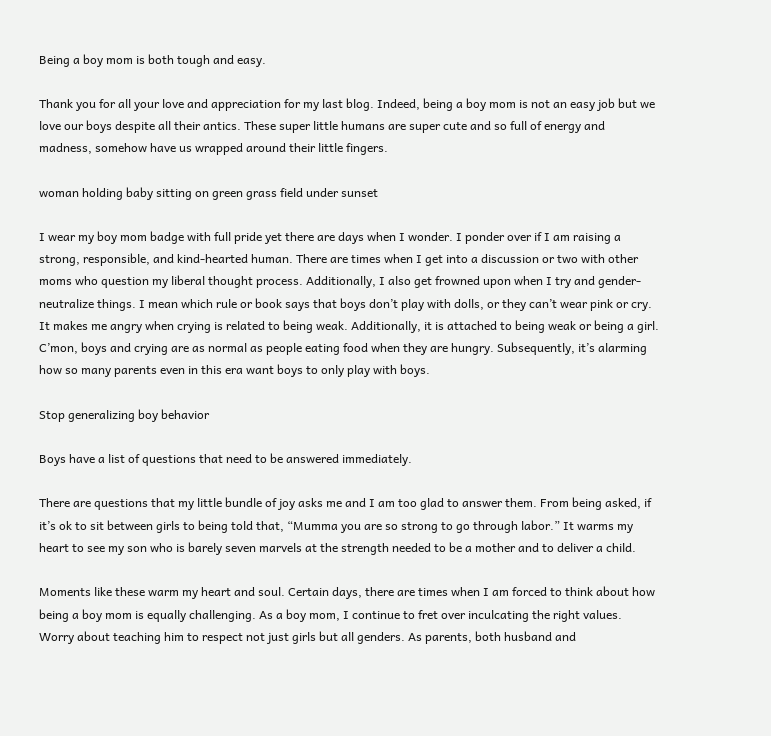Being a boy mom is both tough and easy.

Thank you for all your love and appreciation for my last blog. Indeed, being a boy mom is not an easy job but we love our boys despite all their antics. These super little humans are super cute and so full of energy and madness, somehow have us wrapped around their little fingers.

woman holding baby sitting on green grass field under sunset

I wear my boy mom badge with full pride yet there are days when I wonder. I ponder over if I am raising a strong, responsible, and kind-hearted human. There are times when I get into a discussion or two with other moms who question my liberal thought process. Additionally, I also get frowned upon when I try and gender-neutralize things. I mean which rule or book says that boys don’t play with dolls, or they can’t wear pink or cry. It makes me angry when crying is related to being weak. Additionally, it is attached to being weak or being a girl. C’mon, boys and crying are as normal as people eating food when they are hungry. Subsequently, it’s alarming how so many parents even in this era want boys to only play with boys.

Stop generalizing boy behavior

Boys have a list of questions that need to be answered immediately.

There are questions that my little bundle of joy asks me and I am too glad to answer them. From being asked, if it’s ok to sit between girls to being told that, “Mumma you are so strong to go through labor.” It warms my heart to see my son who is barely seven marvels at the strength needed to be a mother and to deliver a child.

Moments like these warm my heart and soul. Certain days, there are times when I am forced to think about how being a boy mom is equally challenging. As a boy mom, I continue to fret over inculcating the right values. Worry about teaching him to respect not just girls but all genders. As parents, both husband and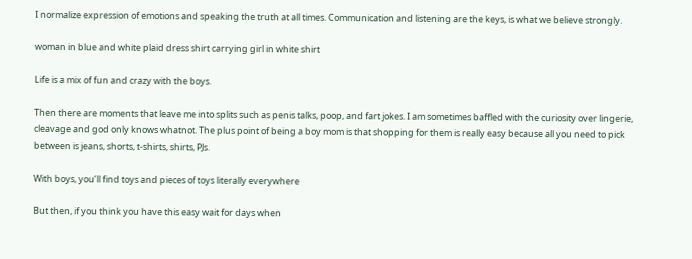I normalize expression of emotions and speaking the truth at all times. Communication and listening are the keys, is what we believe strongly.

woman in blue and white plaid dress shirt carrying girl in white shirt

Life is a mix of fun and crazy with the boys.

Then there are moments that leave me into splits such as penis talks, poop, and fart jokes. I am sometimes baffled with the curiosity over lingerie, cleavage and god only knows whatnot. The plus point of being a boy mom is that shopping for them is really easy because all you need to pick between is jeans, shorts, t-shirts, shirts, PJs.

With boys, you’ll find toys and pieces of toys literally everywhere

But then, if you think you have this easy wait for days when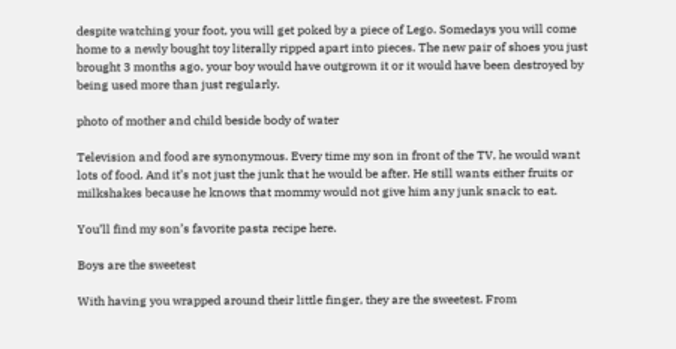despite watching your foot, you will get poked by a piece of Lego. Somedays you will come home to a newly bought toy literally ripped apart into pieces. The new pair of shoes you just brought 3 months ago, your boy would have outgrown it or it would have been destroyed by being used more than just regularly.

photo of mother and child beside body of water

Television and food are synonymous. Every time my son in front of the TV, he would want lots of food. And it’s not just the junk that he would be after. He still wants either fruits or milkshakes because he knows that mommy would not give him any junk snack to eat.

You’ll find my son’s favorite pasta recipe here.

Boys are the sweetest

With having you wrapped around their little finger, they are the sweetest. From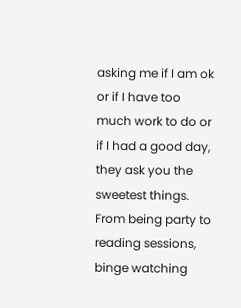asking me if I am ok or if I have too much work to do or if I had a good day, they ask you the sweetest things. From being party to reading sessions, binge watching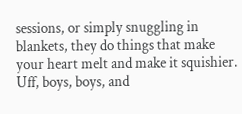sessions, or simply snuggling in blankets, they do things that make your heart melt and make it squishier. Uff, boys, boys, and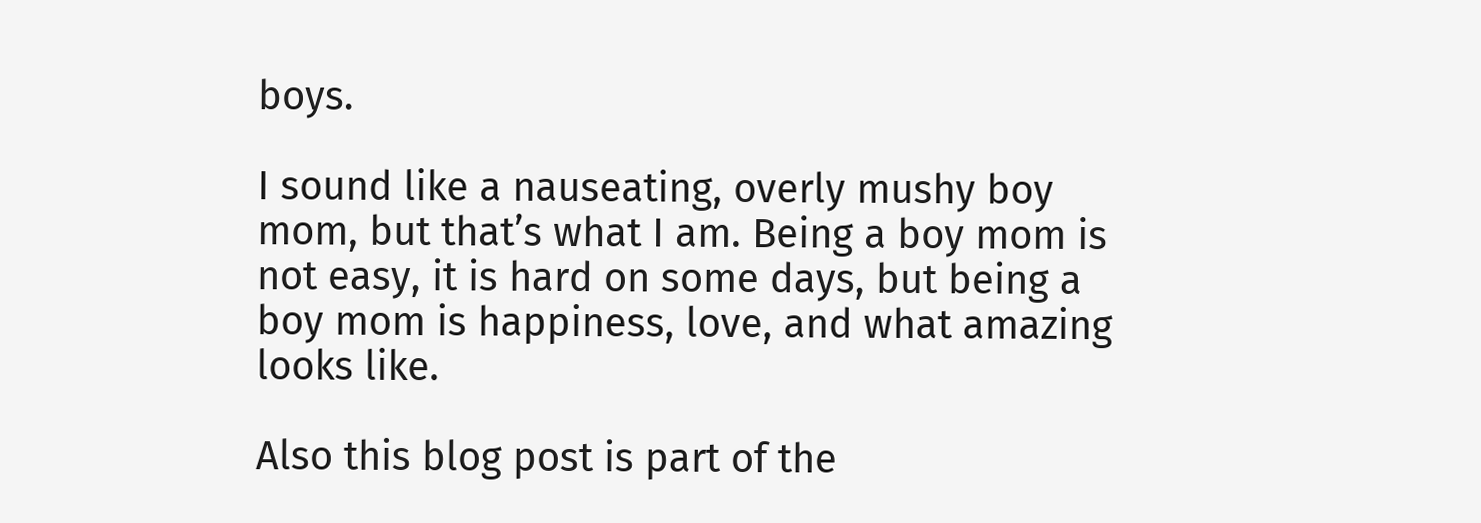boys.

I sound like a nauseating, overly mushy boy mom, but that’s what I am. Being a boy mom is not easy, it is hard on some days, but being a boy mom is happiness, love, and what amazing looks like.

Also this blog post is part of the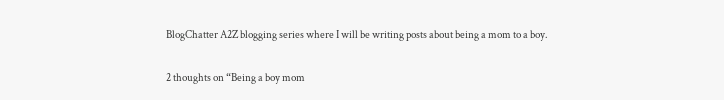BlogChatter A2Z blogging series where I will be writing posts about being a mom to a boy.

2 thoughts on “Being a boy mom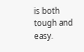is both tough and easy.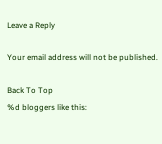Leave a Reply

Your email address will not be published.

Back To Top
%d bloggers like this: